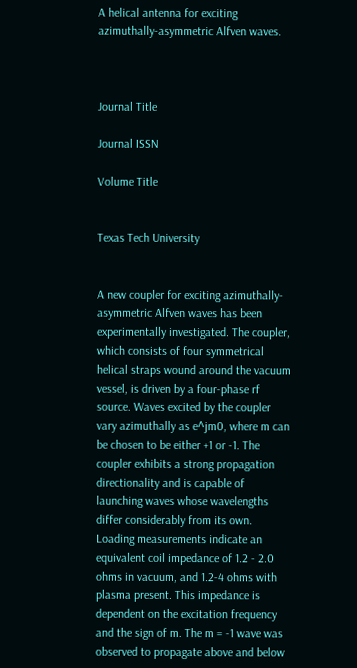A helical antenna for exciting azimuthally-asymmetric Alfven waves.



Journal Title

Journal ISSN

Volume Title


Texas Tech University


A new coupler for exciting azimuthally-asymmetric Alfven waves has been experimentally investigated. The coupler, which consists of four symmetrical helical straps wound around the vacuum vessel, is driven by a four-phase rf source. Waves excited by the coupler vary azimuthally as e^jm0, where m can be chosen to be either +1 or -1. The coupler exhibits a strong propagation directionality and is capable of launching waves whose wavelengths differ considerably from its own. Loading measurements indicate an equivalent coil impedance of 1.2 - 2.0 ohms in vacuum, and 1.2-4 ohms with plasma present. This impedance is dependent on the excitation frequency and the sign of m. The m = -1 wave was observed to propagate above and below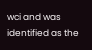wci and was identified as the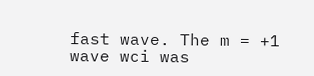fast wave. The m = +1 wave wci was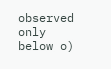observed only below o)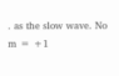. as the slow wave. No m = +1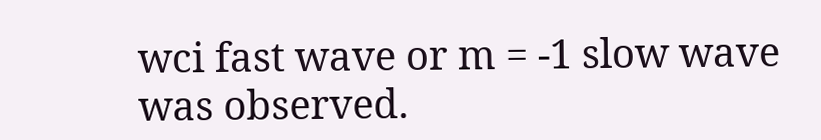wci fast wave or m = -1 slow wave was observed.